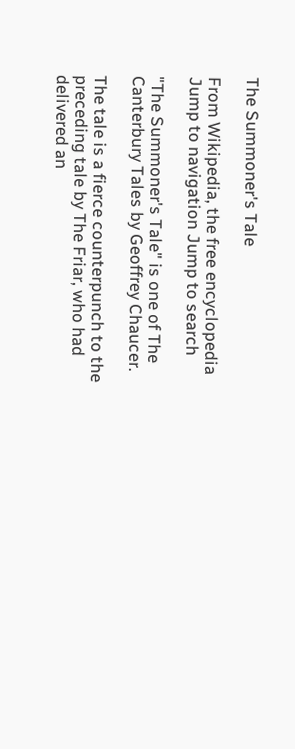The Summoner's Tale

From Wikipedia, the free encyclopedia
Jump to navigation Jump to search

"The Summoner's Tale" is one of The Canterbury Tales by Geoffrey Chaucer.

The tale is a fierce counterpunch to the preceding tale by The Friar, who had delivered an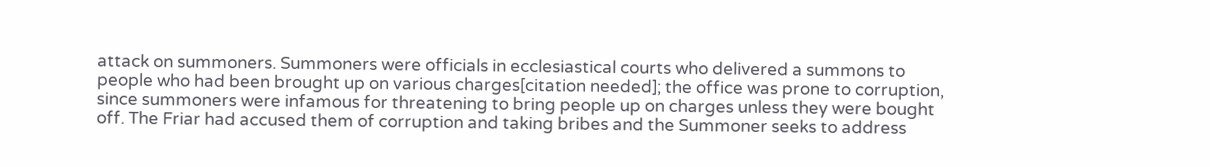attack on summoners. Summoners were officials in ecclesiastical courts who delivered a summons to people who had been brought up on various charges[citation needed]; the office was prone to corruption, since summoners were infamous for threatening to bring people up on charges unless they were bought off. The Friar had accused them of corruption and taking bribes and the Summoner seeks to address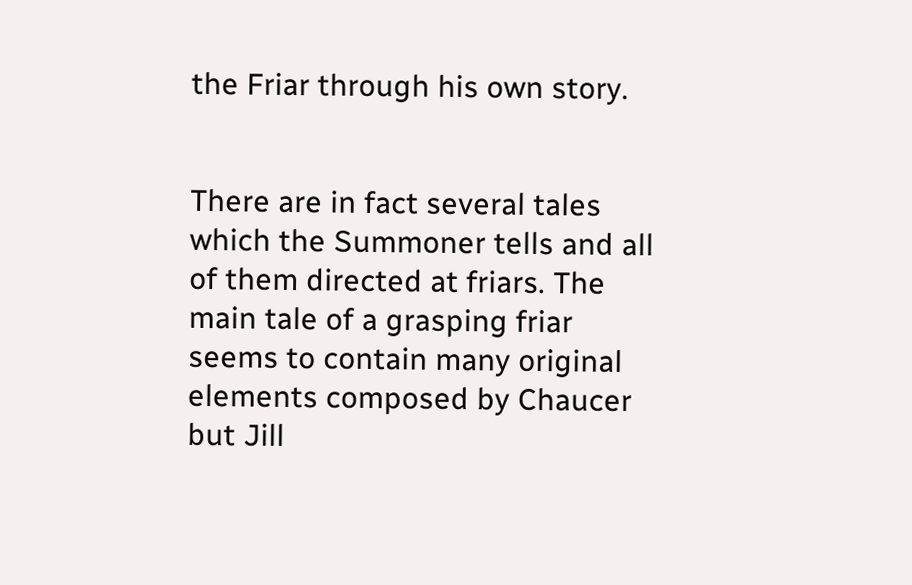the Friar through his own story.


There are in fact several tales which the Summoner tells and all of them directed at friars. The main tale of a grasping friar seems to contain many original elements composed by Chaucer but Jill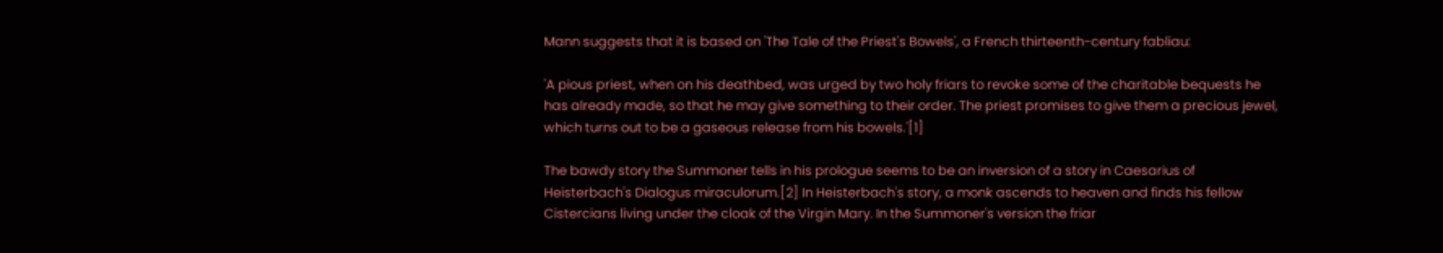Mann suggests that it is based on 'The Tale of the Priest's Bowels', a French thirteenth-century fabliau:

'A pious priest, when on his deathbed, was urged by two holy friars to revoke some of the charitable bequests he has already made, so that he may give something to their order. The priest promises to give them a precious jewel, which turns out to be a gaseous release from his bowels.'[1]

The bawdy story the Summoner tells in his prologue seems to be an inversion of a story in Caesarius of Heisterbach's Dialogus miraculorum.[2] In Heisterbach's story, a monk ascends to heaven and finds his fellow Cistercians living under the cloak of the Virgin Mary. In the Summoner's version the friar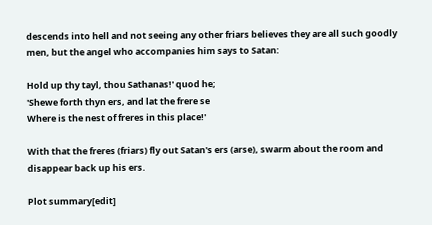descends into hell and not seeing any other friars believes they are all such goodly men, but the angel who accompanies him says to Satan:

Hold up thy tayl, thou Sathanas!' quod he;
'Shewe forth thyn ers, and lat the frere se
Where is the nest of freres in this place!'

With that the freres (friars) fly out Satan's ers (arse), swarm about the room and disappear back up his ers.

Plot summary[edit]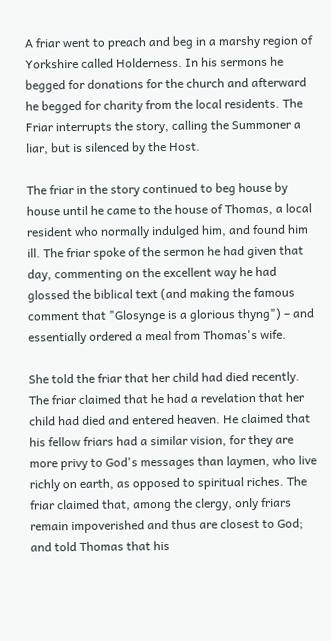A friar went to preach and beg in a marshy region of Yorkshire called Holderness. In his sermons he begged for donations for the church and afterward he begged for charity from the local residents. The Friar interrupts the story, calling the Summoner a liar, but is silenced by the Host.

The friar in the story continued to beg house by house until he came to the house of Thomas, a local resident who normally indulged him, and found him ill. The friar spoke of the sermon he had given that day, commenting on the excellent way he had glossed the biblical text (and making the famous comment that "Glosynge is a glorious thyng") – and essentially ordered a meal from Thomas's wife.

She told the friar that her child had died recently. The friar claimed that he had a revelation that her child had died and entered heaven. He claimed that his fellow friars had a similar vision, for they are more privy to God's messages than laymen, who live richly on earth, as opposed to spiritual riches. The friar claimed that, among the clergy, only friars remain impoverished and thus are closest to God; and told Thomas that his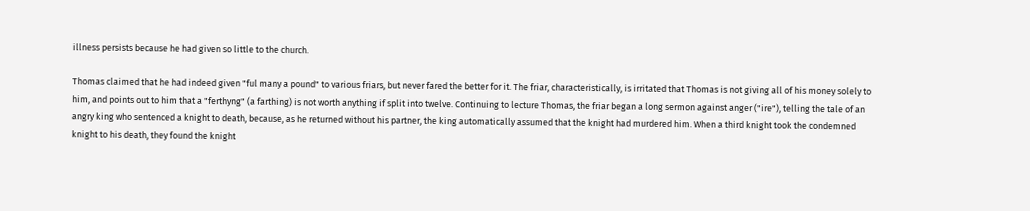illness persists because he had given so little to the church.

Thomas claimed that he had indeed given "ful many a pound" to various friars, but never fared the better for it. The friar, characteristically, is irritated that Thomas is not giving all of his money solely to him, and points out to him that a "ferthyng" (a farthing) is not worth anything if split into twelve. Continuing to lecture Thomas, the friar began a long sermon against anger ("ire"), telling the tale of an angry king who sentenced a knight to death, because, as he returned without his partner, the king automatically assumed that the knight had murdered him. When a third knight took the condemned knight to his death, they found the knight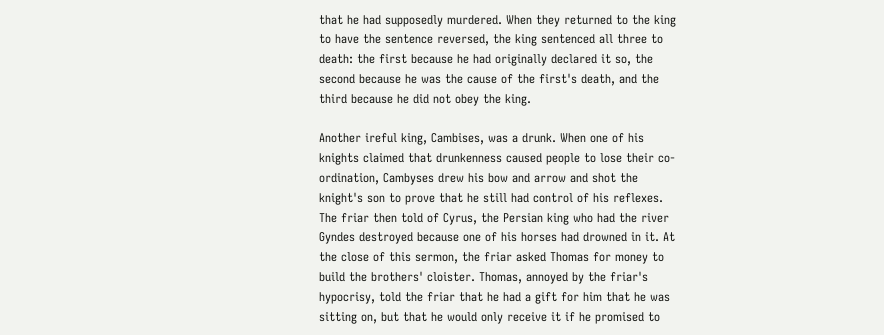that he had supposedly murdered. When they returned to the king to have the sentence reversed, the king sentenced all three to death: the first because he had originally declared it so, the second because he was the cause of the first's death, and the third because he did not obey the king.

Another ireful king, Cambises, was a drunk. When one of his knights claimed that drunkenness caused people to lose their co-ordination, Cambyses drew his bow and arrow and shot the knight's son to prove that he still had control of his reflexes. The friar then told of Cyrus, the Persian king who had the river Gyndes destroyed because one of his horses had drowned in it. At the close of this sermon, the friar asked Thomas for money to build the brothers' cloister. Thomas, annoyed by the friar's hypocrisy, told the friar that he had a gift for him that he was sitting on, but that he would only receive it if he promised to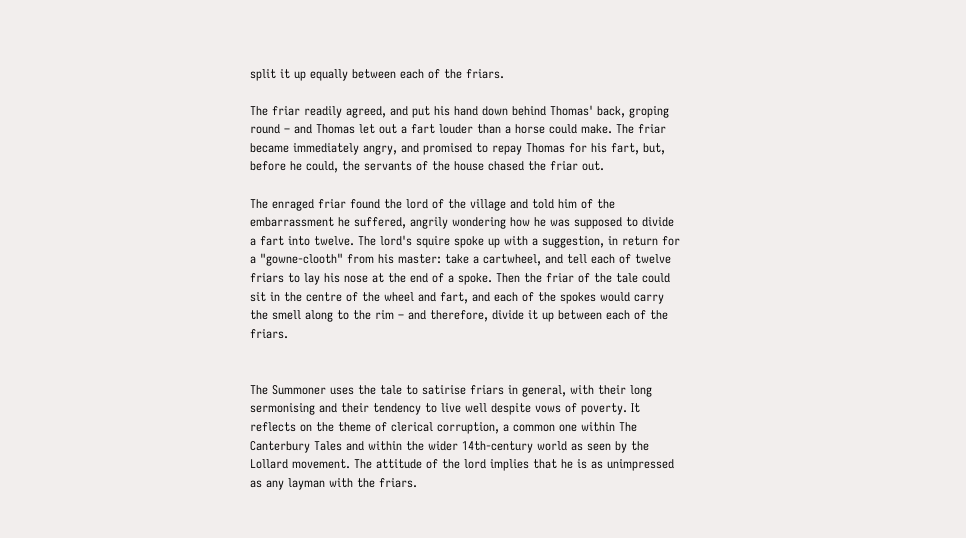split it up equally between each of the friars.

The friar readily agreed, and put his hand down behind Thomas' back, groping round – and Thomas let out a fart louder than a horse could make. The friar became immediately angry, and promised to repay Thomas for his fart, but, before he could, the servants of the house chased the friar out.

The enraged friar found the lord of the village and told him of the embarrassment he suffered, angrily wondering how he was supposed to divide a fart into twelve. The lord's squire spoke up with a suggestion, in return for a "gowne-clooth" from his master: take a cartwheel, and tell each of twelve friars to lay his nose at the end of a spoke. Then the friar of the tale could sit in the centre of the wheel and fart, and each of the spokes would carry the smell along to the rim – and therefore, divide it up between each of the friars.


The Summoner uses the tale to satirise friars in general, with their long sermonising and their tendency to live well despite vows of poverty. It reflects on the theme of clerical corruption, a common one within The Canterbury Tales and within the wider 14th-century world as seen by the Lollard movement. The attitude of the lord implies that he is as unimpressed as any layman with the friars.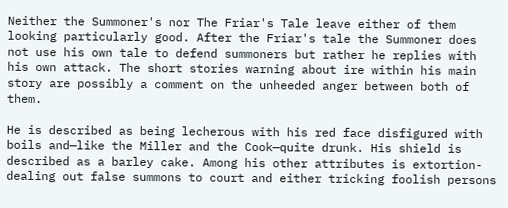Neither the Summoner's nor The Friar's Tale leave either of them looking particularly good. After the Friar's tale the Summoner does not use his own tale to defend summoners but rather he replies with his own attack. The short stories warning about ire within his main story are possibly a comment on the unheeded anger between both of them.

He is described as being lecherous with his red face disfigured with boils and—like the Miller and the Cook—quite drunk. His shield is described as a barley cake. Among his other attributes is extortion-dealing out false summons to court and either tricking foolish persons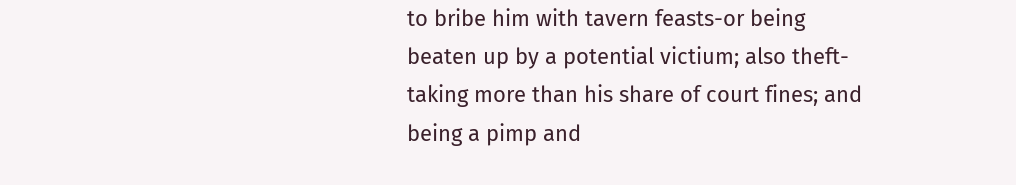to bribe him with tavern feasts-or being beaten up by a potential victium; also theft-taking more than his share of court fines; and being a pimp and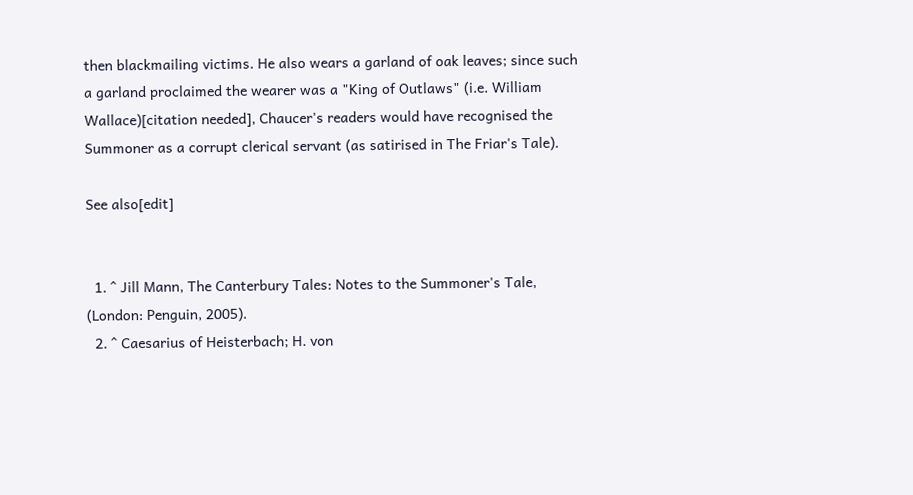then blackmailing victims. He also wears a garland of oak leaves; since such a garland proclaimed the wearer was a "King of Outlaws" (i.e. William Wallace)[citation needed], Chaucer's readers would have recognised the Summoner as a corrupt clerical servant (as satirised in The Friar's Tale).

See also[edit]


  1. ^ Jill Mann, The Canterbury Tales: Notes to the Summoner's Tale, (London: Penguin, 2005).
  2. ^ Caesarius of Heisterbach; H. von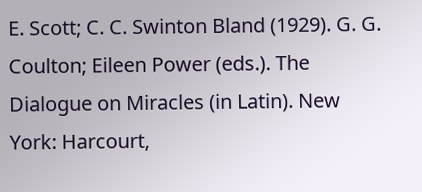E. Scott; C. C. Swinton Bland (1929). G. G. Coulton; Eileen Power (eds.). The Dialogue on Miracles (in Latin). New York: Harcourt,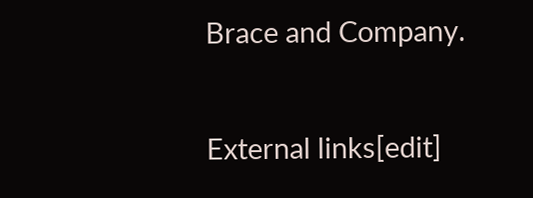Brace and Company.

External links[edit]